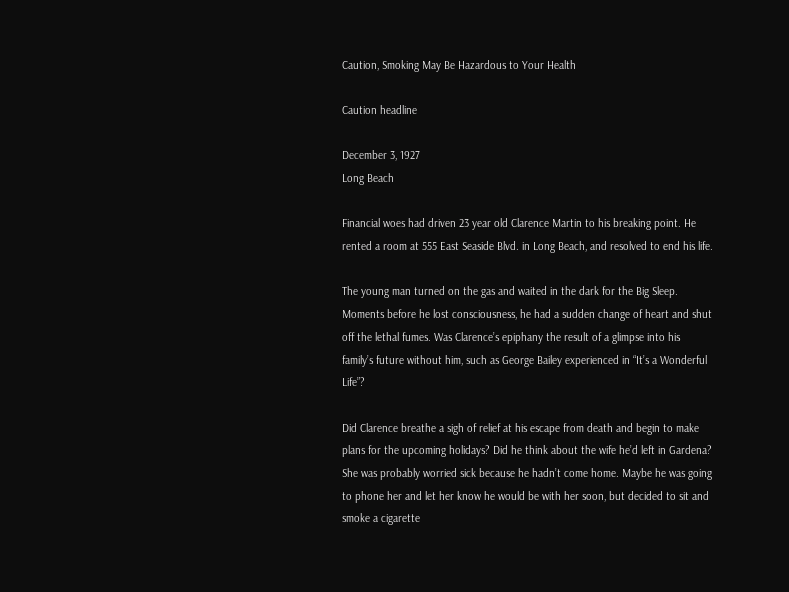Caution, Smoking May Be Hazardous to Your Health

Caution headline

December 3, 1927
Long Beach

Financial woes had driven 23 year old Clarence Martin to his breaking point. He rented a room at 555 East Seaside Blvd. in Long Beach, and resolved to end his life.

The young man turned on the gas and waited in the dark for the Big Sleep. Moments before he lost consciousness, he had a sudden change of heart and shut off the lethal fumes. Was Clarence’s epiphany the result of a glimpse into his family’s future without him, such as George Bailey experienced in “It’s a Wonderful Life”?

Did Clarence breathe a sigh of relief at his escape from death and begin to make plans for the upcoming holidays? Did he think about the wife he’d left in Gardena? She was probably worried sick because he hadn’t come home. Maybe he was going to phone her and let her know he would be with her soon, but decided to sit and smoke a cigarette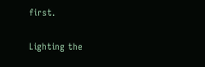first.

Lighting the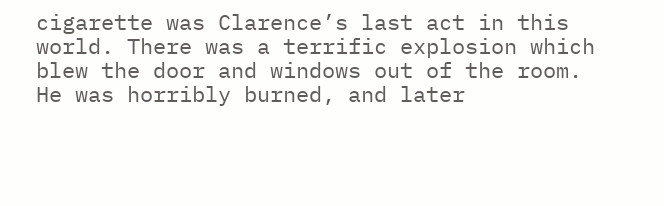cigarette was Clarence’s last act in this world. There was a terrific explosion which blew the door and windows out of the room. He was horribly burned, and later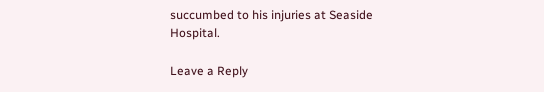succumbed to his injuries at Seaside Hospital.

Leave a Reply